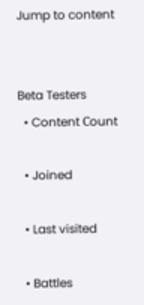Jump to content


Beta Testers
  • Content Сount

  • Joined

  • Last visited

  • Battles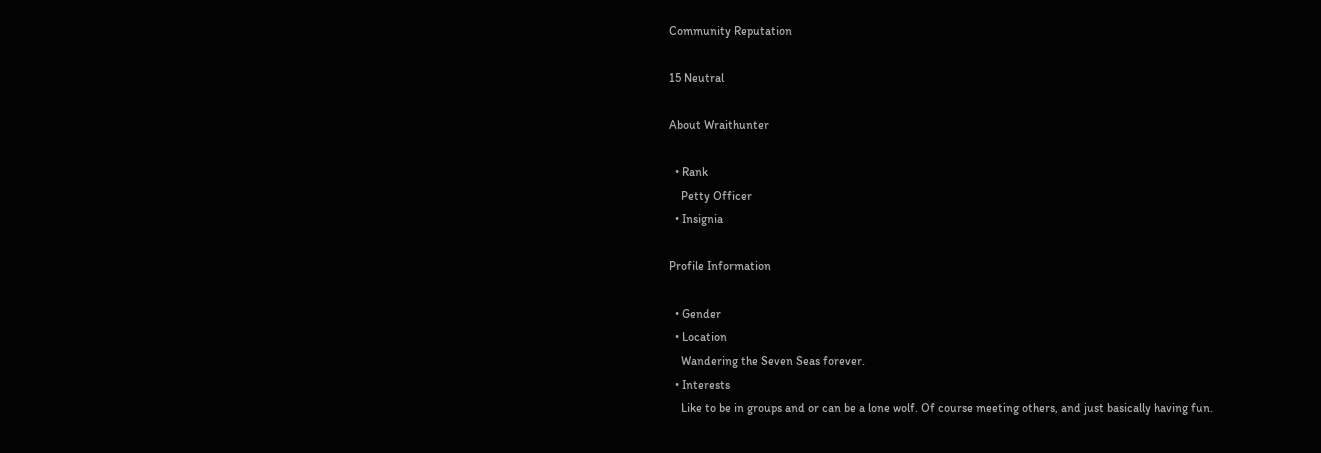Community Reputation

15 Neutral

About Wraithunter

  • Rank
    Petty Officer
  • Insignia

Profile Information

  • Gender
  • Location
    Wandering the Seven Seas forever.
  • Interests
    Like to be in groups and or can be a lone wolf. Of course meeting others, and just basically having fun.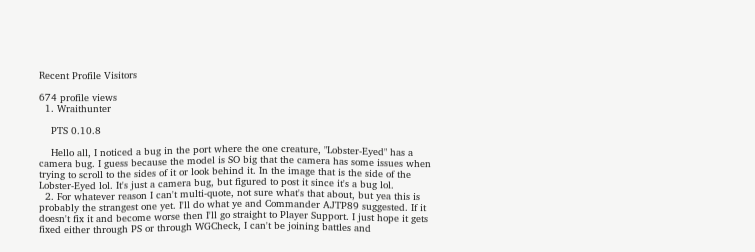Recent Profile Visitors

674 profile views
  1. Wraithunter

    PTS 0.10.8

    Hello all, I noticed a bug in the port where the one creature, "Lobster-Eyed" has a camera bug. I guess because the model is SO big that the camera has some issues when trying to scroll to the sides of it or look behind it. In the image that is the side of the Lobster-Eyed lol. It's just a camera bug, but figured to post it since it's a bug lol.
  2. For whatever reason I can't multi-quote, not sure what's that about, but yea this is probably the strangest one yet. I'll do what ye and Commander AJTP89 suggested. If it doesn't fix it and become worse then I'll go straight to Player Support. I just hope it gets fixed either through PS or through WGCheck, I can't be joining battles and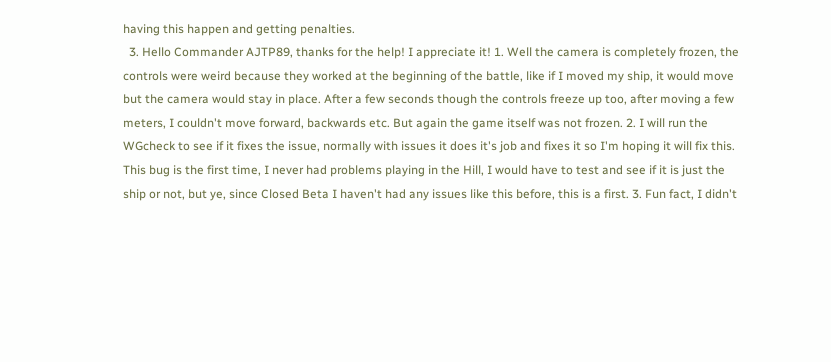having this happen and getting penalties.
  3. Hello Commander AJTP89, thanks for the help! I appreciate it! 1. Well the camera is completely frozen, the controls were weird because they worked at the beginning of the battle, like if I moved my ship, it would move but the camera would stay in place. After a few seconds though the controls freeze up too, after moving a few meters, I couldn't move forward, backwards etc. But again the game itself was not frozen. 2. I will run the WGcheck to see if it fixes the issue, normally with issues it does it's job and fixes it so I'm hoping it will fix this. This bug is the first time, I never had problems playing in the Hill, I would have to test and see if it is just the ship or not, but ye, since Closed Beta I haven't had any issues like this before, this is a first. 3. Fun fact, I didn't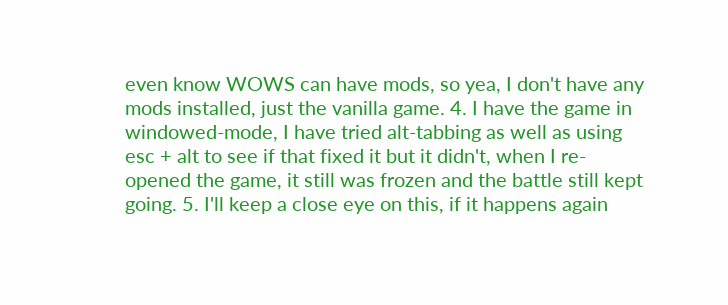even know WOWS can have mods, so yea, I don't have any mods installed, just the vanilla game. 4. I have the game in windowed-mode, I have tried alt-tabbing as well as using esc + alt to see if that fixed it but it didn't, when I re-opened the game, it still was frozen and the battle still kept going. 5. I'll keep a close eye on this, if it happens again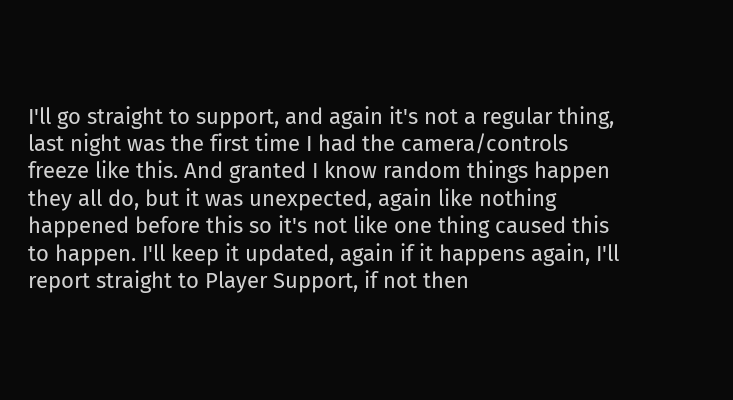I'll go straight to support, and again it's not a regular thing, last night was the first time I had the camera/controls freeze like this. And granted I know random things happen they all do, but it was unexpected, again like nothing happened before this so it's not like one thing caused this to happen. I'll keep it updated, again if it happens again, I'll report straight to Player Support, if not then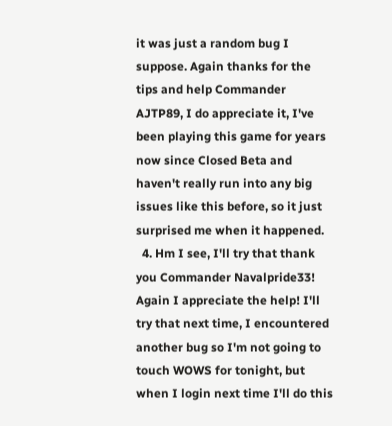it was just a random bug I suppose. Again thanks for the tips and help Commander AJTP89, I do appreciate it, I've been playing this game for years now since Closed Beta and haven't really run into any big issues like this before, so it just surprised me when it happened.
  4. Hm I see, I'll try that thank you Commander Navalpride33! Again I appreciate the help! I'll try that next time, I encountered another bug so I'm not going to touch WOWS for tonight, but when I login next time I'll do this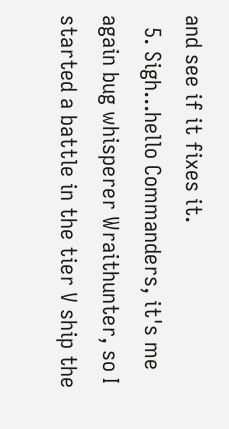and see if it fixes it.
  5. Sigh...hello Commanders, it's me again bug whisperer Wraithunter, so I started a battle in the tier V ship the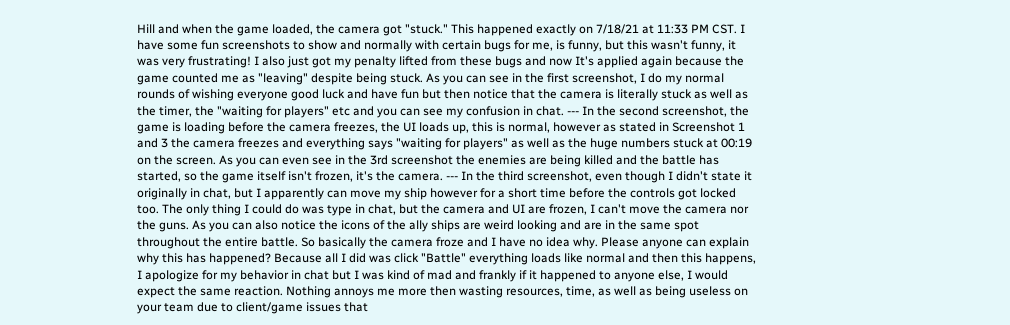Hill and when the game loaded, the camera got "stuck." This happened exactly on 7/18/21 at 11:33 PM CST. I have some fun screenshots to show and normally with certain bugs for me, is funny, but this wasn't funny, it was very frustrating! I also just got my penalty lifted from these bugs and now It's applied again because the game counted me as "leaving" despite being stuck. As you can see in the first screenshot, I do my normal rounds of wishing everyone good luck and have fun but then notice that the camera is literally stuck as well as the timer, the "waiting for players" etc and you can see my confusion in chat. --- In the second screenshot, the game is loading before the camera freezes, the UI loads up, this is normal, however as stated in Screenshot 1 and 3 the camera freezes and everything says "waiting for players" as well as the huge numbers stuck at 00:19 on the screen. As you can even see in the 3rd screenshot the enemies are being killed and the battle has started, so the game itself isn't frozen, it's the camera. --- In the third screenshot, even though I didn't state it originally in chat, but I apparently can move my ship however for a short time before the controls got locked too. The only thing I could do was type in chat, but the camera and UI are frozen, I can't move the camera nor the guns. As you can also notice the icons of the ally ships are weird looking and are in the same spot throughout the entire battle. So basically the camera froze and I have no idea why. Please anyone can explain why this has happened? Because all I did was click "Battle" everything loads like normal and then this happens, I apologize for my behavior in chat but I was kind of mad and frankly if it happened to anyone else, I would expect the same reaction. Nothing annoys me more then wasting resources, time, as well as being useless on your team due to client/game issues that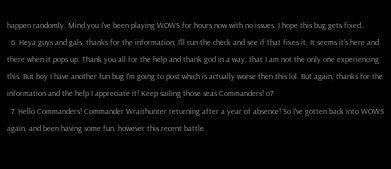happen randomly. Mind you I've been playing WOWS for hours now with no issues. I hope this bug gets fixed..
  6. Heya guys and gals, thanks for the information, I'll run the check and see if that fixes it, It seems it's here and there when it pops up. Thank you all for the help and thank god in a way, that I am not the only one experiencing this. But boy I have another fun bug I'm going to post which is actually worse then this lol. But again, thanks for the information and the help I appreciate it! Keep sailing those seas Commanders! o7
  7. Hello Commanders! Commander Wraithunter returning after a year of absence! So I've gotten back into WOWS again, and been having some fun, however this recent battle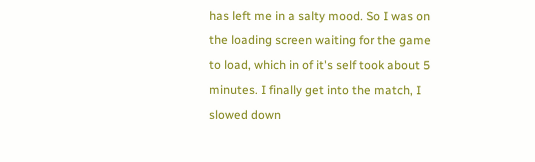has left me in a salty mood. So I was on the loading screen waiting for the game to load, which in of it's self took about 5 minutes. I finally get into the match, I slowed down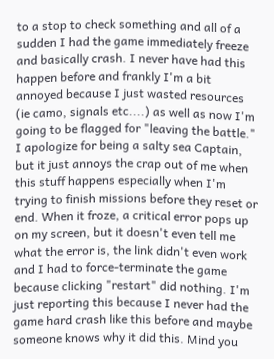to a stop to check something and all of a sudden I had the game immediately freeze and basically crash. I never have had this happen before and frankly I'm a bit annoyed because I just wasted resources (ie camo, signals etc....) as well as now I'm going to be flagged for "leaving the battle." I apologize for being a salty sea Captain, but it just annoys the crap out of me when this stuff happens especially when I'm trying to finish missions before they reset or end. When it froze, a critical error pops up on my screen, but it doesn't even tell me what the error is, the link didn't even work and I had to force-terminate the game because clicking "restart" did nothing. I'm just reporting this because I never had the game hard crash like this before and maybe someone knows why it did this. Mind you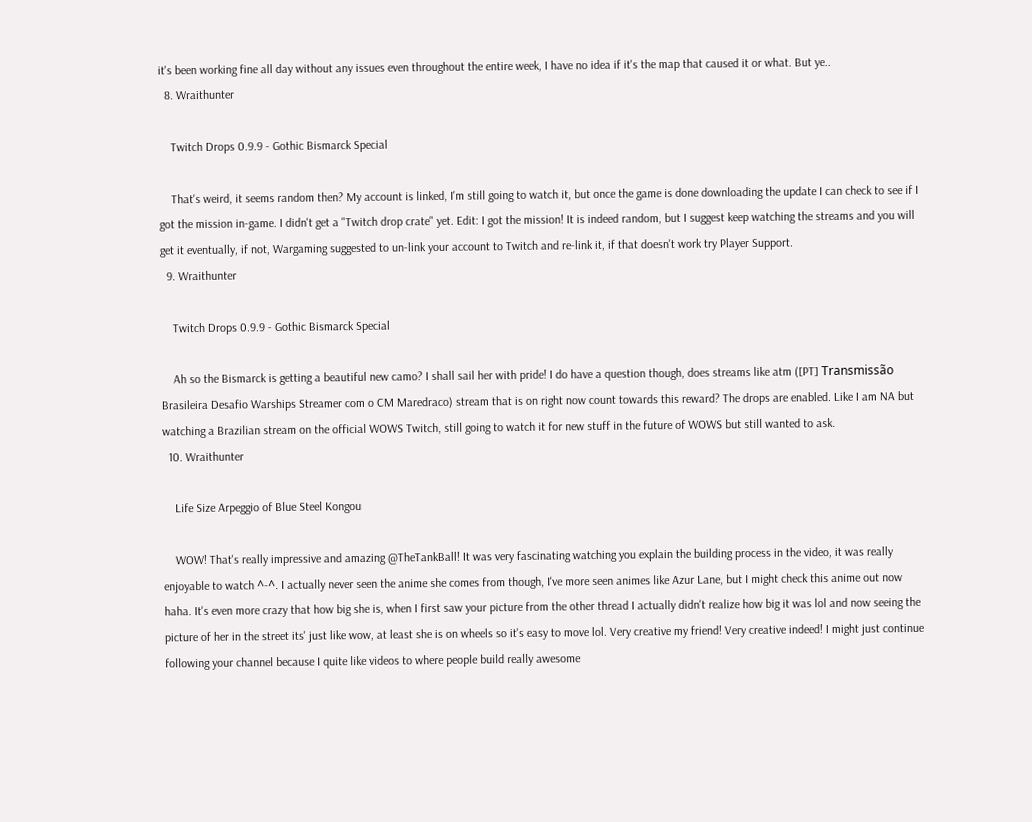it's been working fine all day without any issues even throughout the entire week, I have no idea if it's the map that caused it or what. But ye..
  8. Wraithunter

    Twitch Drops 0.9.9 - Gothic Bismarck Special

    That's weird, it seems random then? My account is linked, I'm still going to watch it, but once the game is done downloading the update I can check to see if I got the mission in-game. I didn't get a "Twitch drop crate" yet. Edit: I got the mission! It is indeed random, but I suggest keep watching the streams and you will get it eventually, if not, Wargaming suggested to un-link your account to Twitch and re-link it, if that doesn't work try Player Support.
  9. Wraithunter

    Twitch Drops 0.9.9 - Gothic Bismarck Special

    Ah so the Bismarck is getting a beautiful new camo? I shall sail her with pride! I do have a question though, does streams like atm ([PT] Transmissão Brasileira Desafio Warships Streamer com o CM Maredraco) stream that is on right now count towards this reward? The drops are enabled. Like I am NA but watching a Brazilian stream on the official WOWS Twitch, still going to watch it for new stuff in the future of WOWS but still wanted to ask.
  10. Wraithunter

    Life Size Arpeggio of Blue Steel Kongou

    WOW! That's really impressive and amazing @TheTankBall! It was very fascinating watching you explain the building process in the video, it was really enjoyable to watch ^-^. I actually never seen the anime she comes from though, I've more seen animes like Azur Lane, but I might check this anime out now haha. It's even more crazy that how big she is, when I first saw your picture from the other thread I actually didn't realize how big it was lol and now seeing the picture of her in the street its' just like wow, at least she is on wheels so it's easy to move lol. Very creative my friend! Very creative indeed! I might just continue following your channel because I quite like videos to where people build really awesome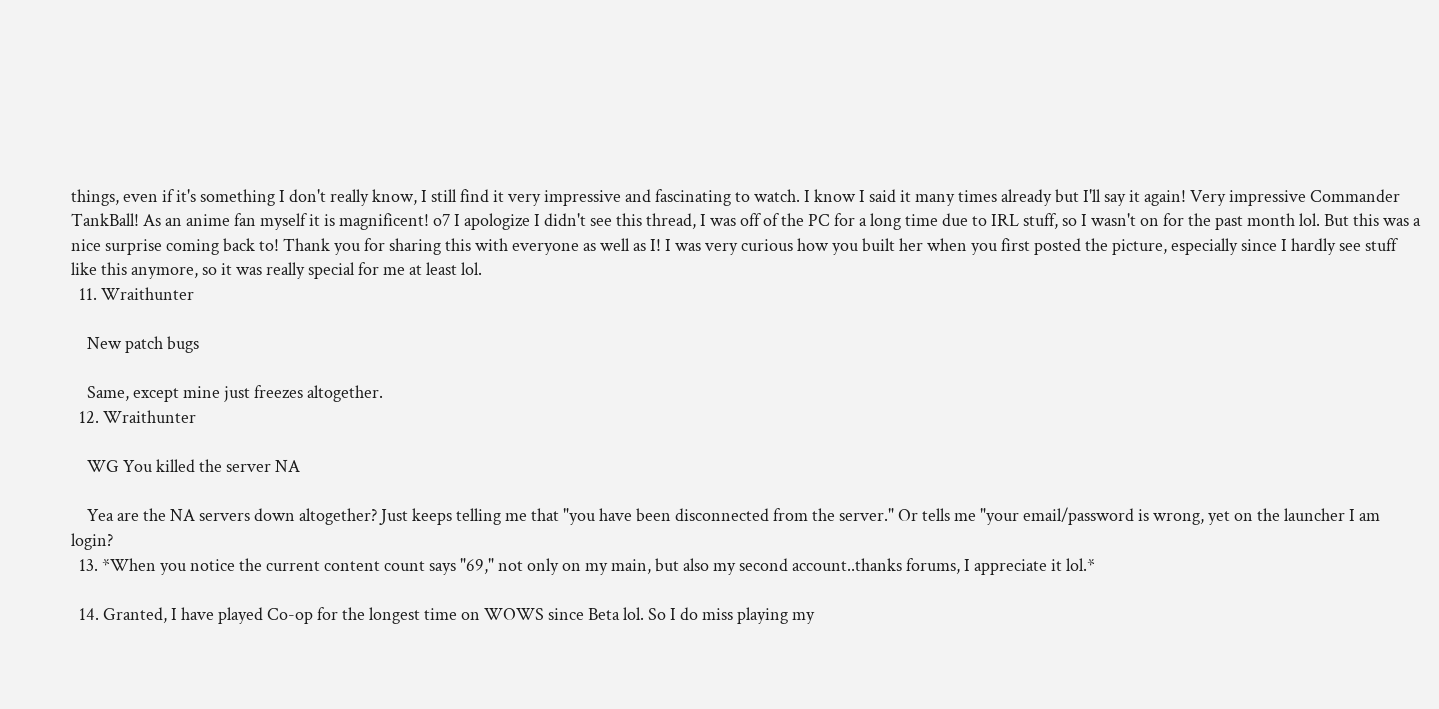things, even if it's something I don't really know, I still find it very impressive and fascinating to watch. I know I said it many times already but I'll say it again! Very impressive Commander TankBall! As an anime fan myself it is magnificent! o7 I apologize I didn't see this thread, I was off of the PC for a long time due to IRL stuff, so I wasn't on for the past month lol. But this was a nice surprise coming back to! Thank you for sharing this with everyone as well as I! I was very curious how you built her when you first posted the picture, especially since I hardly see stuff like this anymore, so it was really special for me at least lol.
  11. Wraithunter

    New patch bugs

    Same, except mine just freezes altogether.
  12. Wraithunter

    WG You killed the server NA

    Yea are the NA servers down altogether? Just keeps telling me that "you have been disconnected from the server." Or tells me "your email/password is wrong, yet on the launcher I am login?
  13. *When you notice the current content count says "69," not only on my main, but also my second account..thanks forums, I appreciate it lol.*

  14. Granted, I have played Co-op for the longest time on WOWS since Beta lol. So I do miss playing my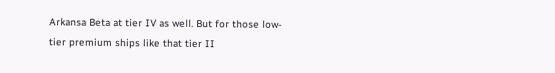Arkansa Beta at tier IV as well. But for those low-tier premium ships like that tier II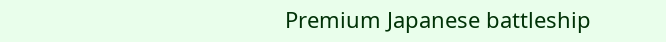Premium Japanese battleship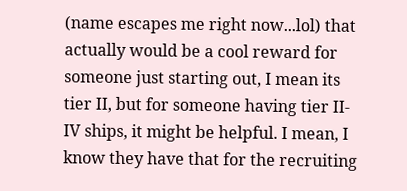(name escapes me right now...lol) that actually would be a cool reward for someone just starting out, I mean its tier II, but for someone having tier II-IV ships, it might be helpful. I mean, I know they have that for the recruiting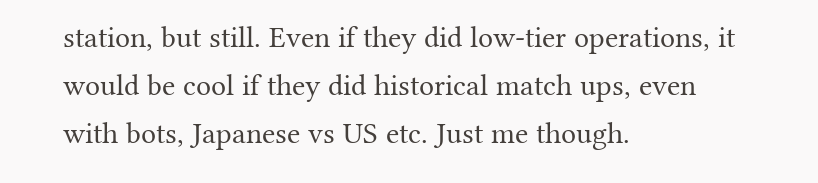station, but still. Even if they did low-tier operations, it would be cool if they did historical match ups, even with bots, Japanese vs US etc. Just me though.